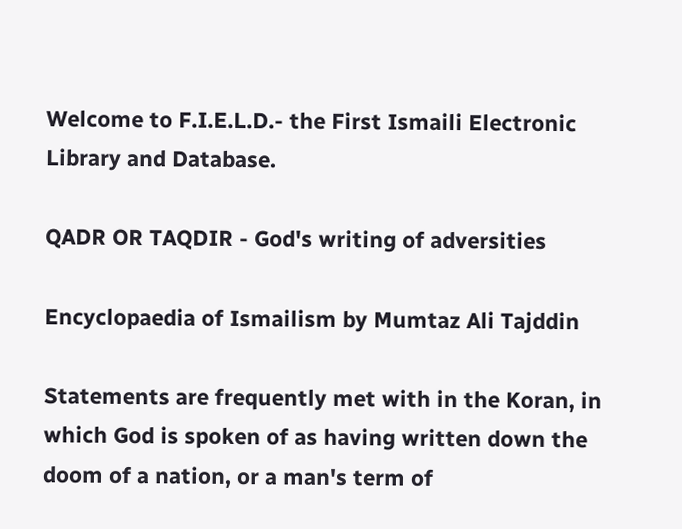Welcome to F.I.E.L.D.- the First Ismaili Electronic Library and Database.

QADR OR TAQDIR - God's writing of adversities

Encyclopaedia of Ismailism by Mumtaz Ali Tajddin

Statements are frequently met with in the Koran, in which God is spoken of as having written down the doom of a nation, or a man's term of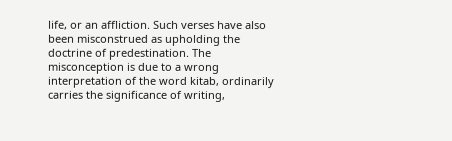life, or an affliction. Such verses have also been misconstrued as upholding the doctrine of predestination. The misconception is due to a wrong interpretation of the word kitab, ordinarily carries the significance of writing,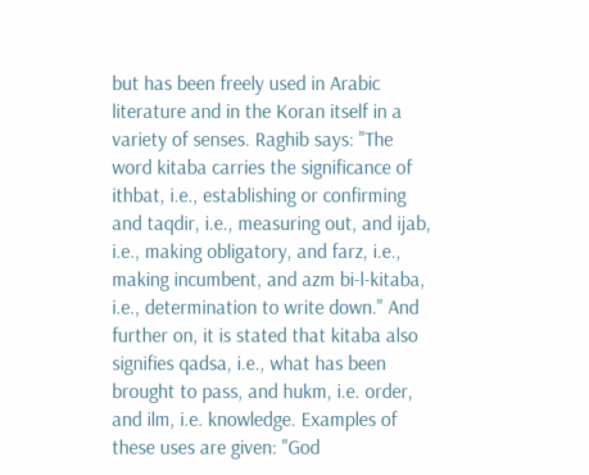but has been freely used in Arabic literature and in the Koran itself in a variety of senses. Raghib says: "The word kitaba carries the significance of ithbat, i.e., establishing or confirming and taqdir, i.e., measuring out, and ijab, i.e., making obligatory, and farz, i.e., making incumbent, and azm bi-l-kitaba, i.e., determination to write down." And further on, it is stated that kitaba also signifies qadsa, i.e., what has been brought to pass, and hukm, i.e. order, and ilm, i.e. knowledge. Examples of these uses are given: "God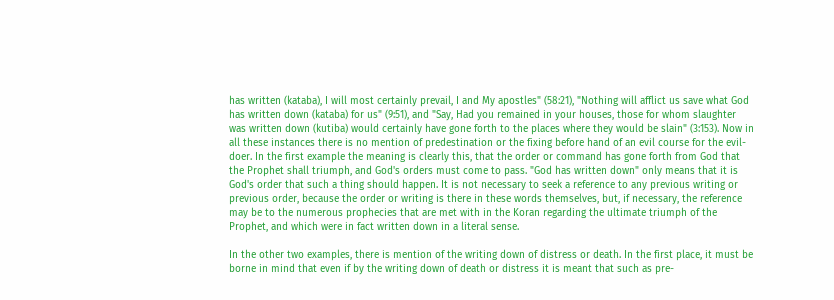has written (kataba), I will most certainly prevail, I and My apostles" (58:21), "Nothing will afflict us save what God has written down (kataba) for us" (9:51), and "Say, Had you remained in your houses, those for whom slaughter was written down (kutiba) would certainly have gone forth to the places where they would be slain" (3:153). Now in all these instances there is no mention of predestination or the fixing before hand of an evil course for the evil-doer. In the first example the meaning is clearly this, that the order or command has gone forth from God that the Prophet shall triumph, and God's orders must come to pass. "God has written down" only means that it is God's order that such a thing should happen. It is not necessary to seek a reference to any previous writing or previous order, because the order or writing is there in these words themselves, but, if necessary, the reference may be to the numerous prophecies that are met with in the Koran regarding the ultimate triumph of the Prophet, and which were in fact written down in a literal sense.

In the other two examples, there is mention of the writing down of distress or death. In the first place, it must be borne in mind that even if by the writing down of death or distress it is meant that such as pre-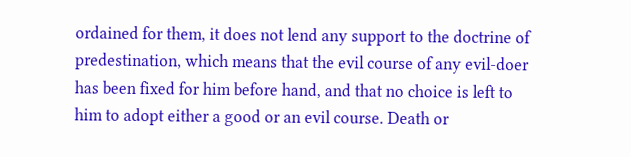ordained for them, it does not lend any support to the doctrine of predestination, which means that the evil course of any evil-doer has been fixed for him before hand, and that no choice is left to him to adopt either a good or an evil course. Death or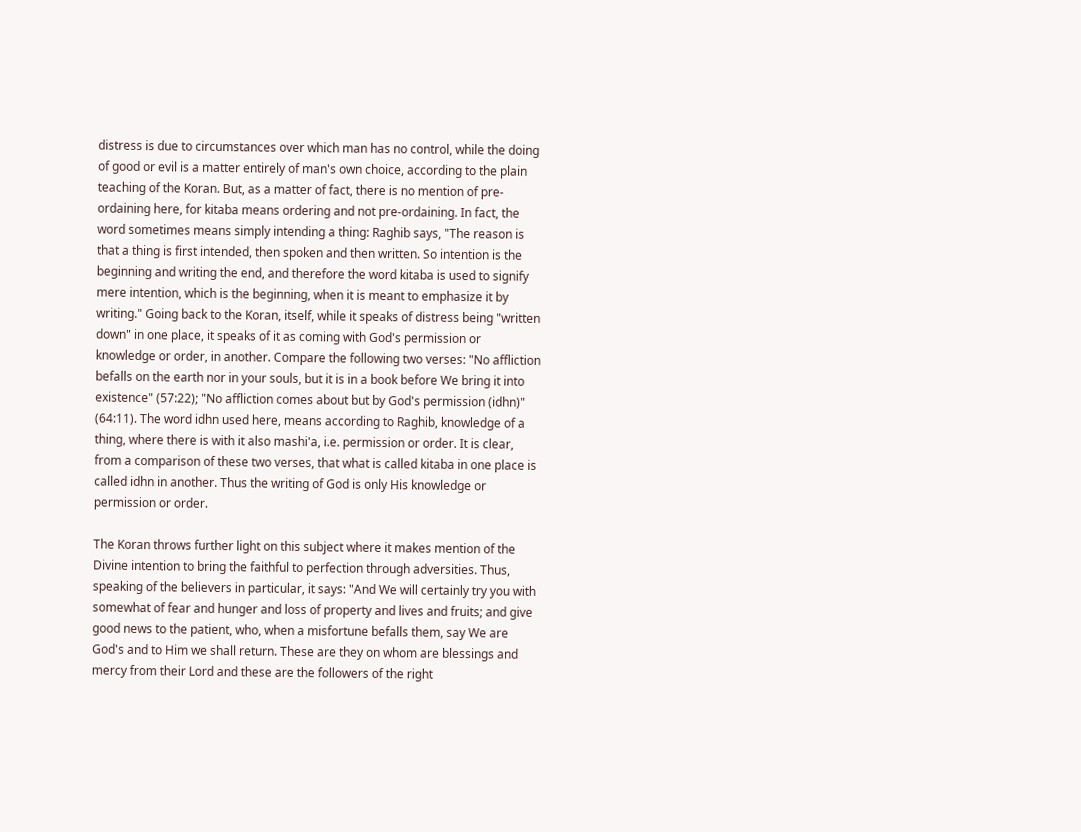distress is due to circumstances over which man has no control, while the doing of good or evil is a matter entirely of man's own choice, according to the plain teaching of the Koran. But, as a matter of fact, there is no mention of pre-ordaining here, for kitaba means ordering and not pre-ordaining. In fact, the word sometimes means simply intending a thing: Raghib says, "The reason is that a thing is first intended, then spoken and then written. So intention is the beginning and writing the end, and therefore the word kitaba is used to signify mere intention, which is the beginning, when it is meant to emphasize it by writing." Going back to the Koran, itself, while it speaks of distress being "written down" in one place, it speaks of it as coming with God's permission or knowledge or order, in another. Compare the following two verses: "No affliction befalls on the earth nor in your souls, but it is in a book before We bring it into existence" (57:22); "No affliction comes about but by God's permission (idhn)" (64:11). The word idhn used here, means according to Raghib, knowledge of a thing, where there is with it also mashi'a, i.e. permission or order. It is clear, from a comparison of these two verses, that what is called kitaba in one place is called idhn in another. Thus the writing of God is only His knowledge or permission or order.

The Koran throws further light on this subject where it makes mention of the Divine intention to bring the faithful to perfection through adversities. Thus, speaking of the believers in particular, it says: "And We will certainly try you with somewhat of fear and hunger and loss of property and lives and fruits; and give good news to the patient, who, when a misfortune befalls them, say We are God's and to Him we shall return. These are they on whom are blessings and mercy from their Lord and these are the followers of the right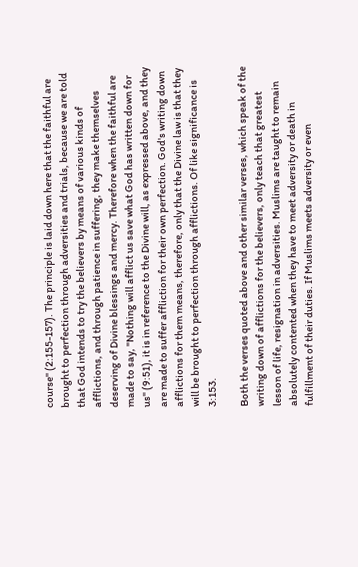course" (2:155-157). The principle is laid down here that the faithful are brought to perfection through adversities and trials, because we are told that God intends to try the believers by means of various kinds of afflictions, and through patience in suffering, they make themselves deserving of Divine blessings and mercy. Therefore when the faithful are made to say, "Nothing will afflict us save what God has written down for us" (9:51), it is in reference to the Divine will, as expressed above, and they are made to suffer affliction for their own perfection. God's writing down afflictions for them means, therefore, only that the Divine law is that they will be brought to perfection through afflictions. Of like significance is 3:153.

Both the verses quoted above and other similar verses, which speak of the writing down of afflictions for the believers, only teach that greatest lesson of life, resignation in adversities. Muslims are taught to remain absolutely contented when they have to meet adversity or death in fulfillment of their duties. If Muslims meets adversity or even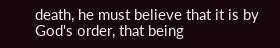death, he must believe that it is by God's order, that being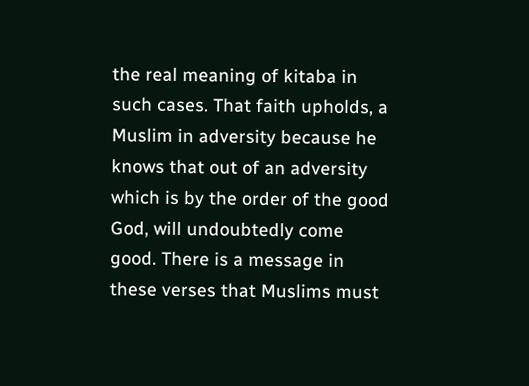the real meaning of kitaba in such cases. That faith upholds, a Muslim in adversity because he knows that out of an adversity which is by the order of the good God, will undoubtedly come good. There is a message in these verses that Muslims must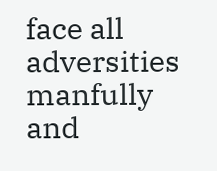face all adversities manfully and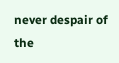never despair of the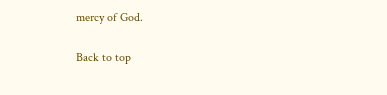mercy of God.

Back to top